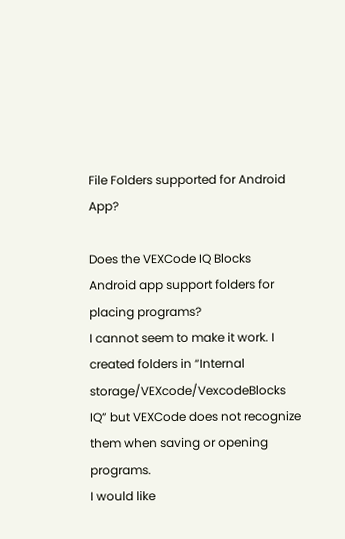File Folders supported for Android App?

Does the VEXCode IQ Blocks Android app support folders for placing programs?
I cannot seem to make it work. I created folders in “Internal storage/VEXcode/VexcodeBlocks IQ” but VEXCode does not recognize them when saving or opening programs.
I would like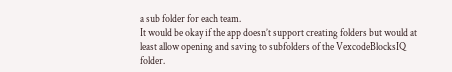a sub folder for each team.
It would be okay if the app doesn’t support creating folders but would at least allow opening and saving to subfolders of the VexcodeBlocksIQ folder.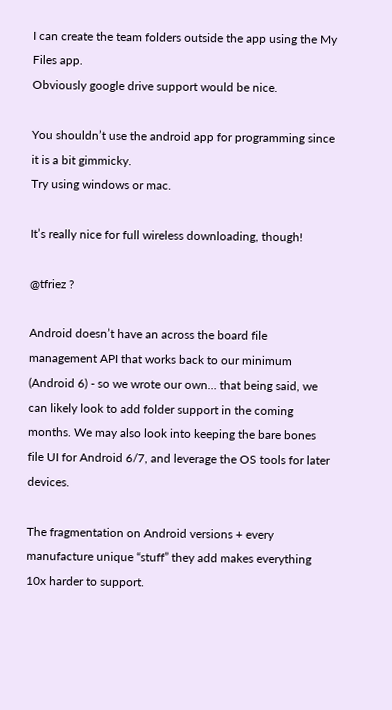I can create the team folders outside the app using the My Files app.
Obviously google drive support would be nice.

You shouldn’t use the android app for programming since it is a bit gimmicky.
Try using windows or mac.

It’s really nice for full wireless downloading, though!

@tfriez ?

Android doesn’t have an across the board file management API that works back to our minimum (Android 6) - so we wrote our own… that being said, we can likely look to add folder support in the coming months. We may also look into keeping the bare bones file UI for Android 6/7, and leverage the OS tools for later devices.

The fragmentation on Android versions + every manufacture unique “stuff” they add makes everything 10x harder to support.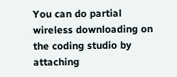You can do partial wireless downloading on the coding studio by attaching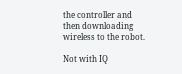the controller and then downloading wireless to the robot.

Not with IQ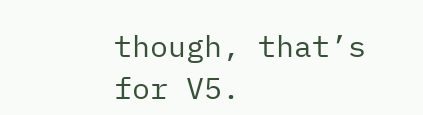though, that’s for V5.